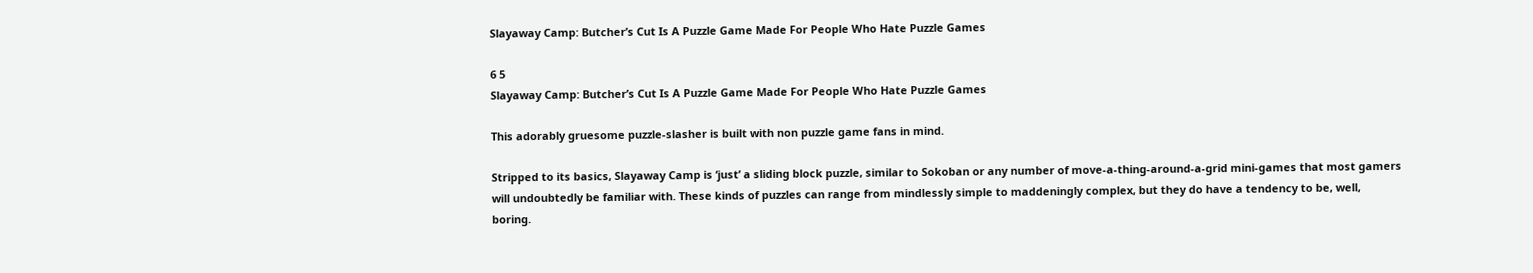Slayaway Camp: Butcher’s Cut Is A Puzzle Game Made For People Who Hate Puzzle Games

6 5
Slayaway Camp: Butcher’s Cut Is A Puzzle Game Made For People Who Hate Puzzle Games

This adorably gruesome puzzle-slasher is built with non puzzle game fans in mind.

Stripped to its basics, Slayaway Camp is ‘just’ a sliding block puzzle, similar to Sokoban or any number of move-a-thing-around-a-grid mini-games that most gamers will undoubtedly be familiar with. These kinds of puzzles can range from mindlessly simple to maddeningly complex, but they do have a tendency to be, well, boring.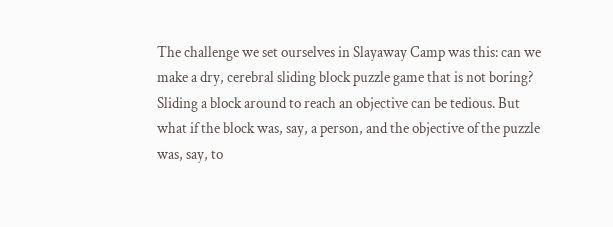The challenge we set ourselves in Slayaway Camp was this: can we make a dry, cerebral sliding block puzzle game that is not boring? Sliding a block around to reach an objective can be tedious. But what if the block was, say, a person, and the objective of the puzzle was, say, to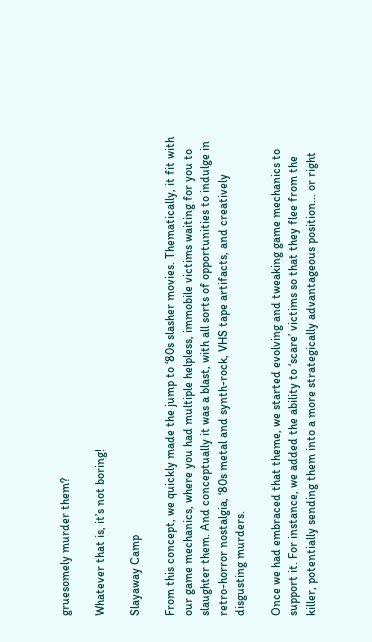gruesomely murder them?

Whatever that is, it’s not boring!

Slayaway Camp

From this concept, we quickly made the jump to ‘80s slasher movies. Thematically, it fit with our game mechanics, where you had multiple helpless, immobile victims waiting for you to slaughter them. And conceptually it was a blast, with all sorts of opportunities to indulge in retro-horror nostalgia, ‘80s metal and synth-rock, VHS tape artifacts, and creatively disgusting murders.

Once we had embraced that theme, we started evolving and tweaking game mechanics to support it. For instance, we added the ability to ‘scare’ victims so that they flee from the killer, potentially sending them into a more strategically advantageous position… or right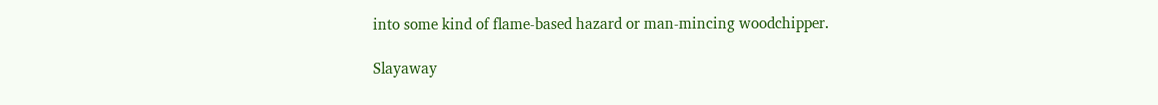into some kind of flame-based hazard or man-mincing woodchipper.

Slayaway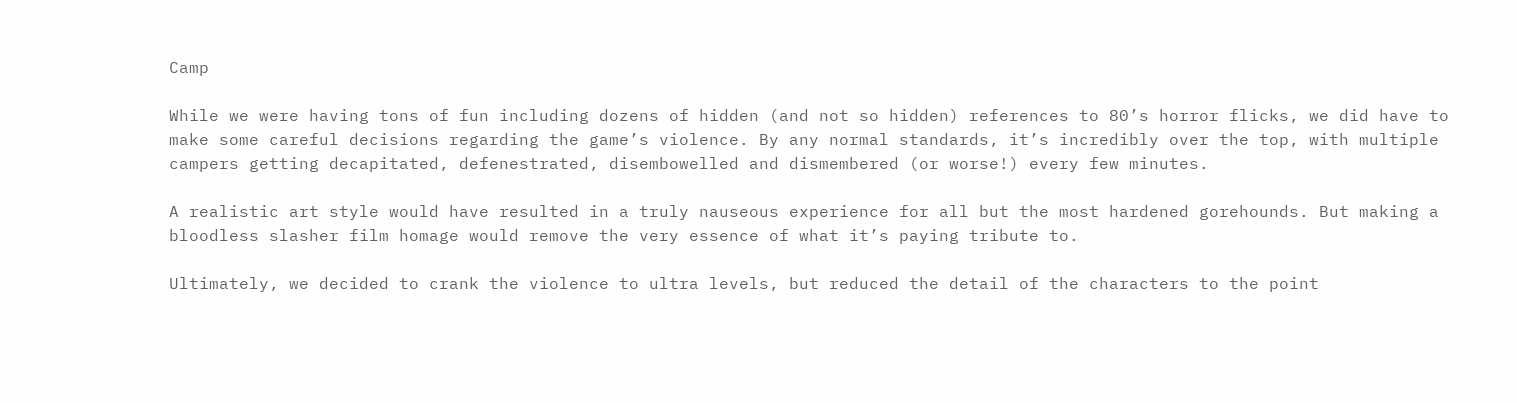Camp

While we were having tons of fun including dozens of hidden (and not so hidden) references to 80’s horror flicks, we did have to make some careful decisions regarding the game’s violence. By any normal standards, it’s incredibly over the top, with multiple campers getting decapitated, defenestrated, disembowelled and dismembered (or worse!) every few minutes.

A realistic art style would have resulted in a truly nauseous experience for all but the most hardened gorehounds. But making a bloodless slasher film homage would remove the very essence of what it’s paying tribute to.

Ultimately, we decided to crank the violence to ultra levels, but reduced the detail of the characters to the point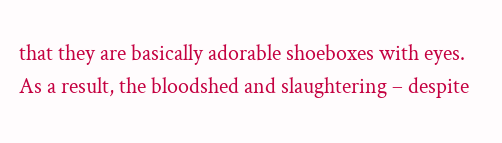that they are basically adorable shoeboxes with eyes. As a result, the bloodshed and slaughtering – despite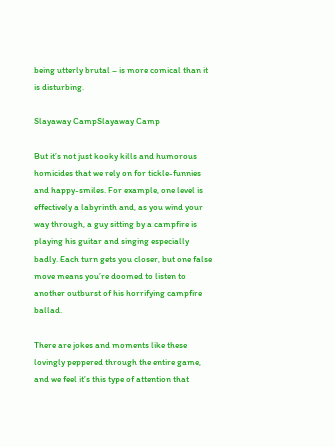being utterly brutal – is more comical than it is disturbing.

Slayaway CampSlayaway Camp

But it’s not just kooky kills and humorous homicides that we rely on for tickle-funnies and happy-smiles. For example, one level is effectively a labyrinth and, as you wind your way through, a guy sitting by a campfire is playing his guitar and singing especially badly. Each turn gets you closer, but one false move means you’re doomed to listen to another outburst of his horrifying campfire ballad.

There are jokes and moments like these lovingly peppered through the entire game, and we feel it’s this type of attention that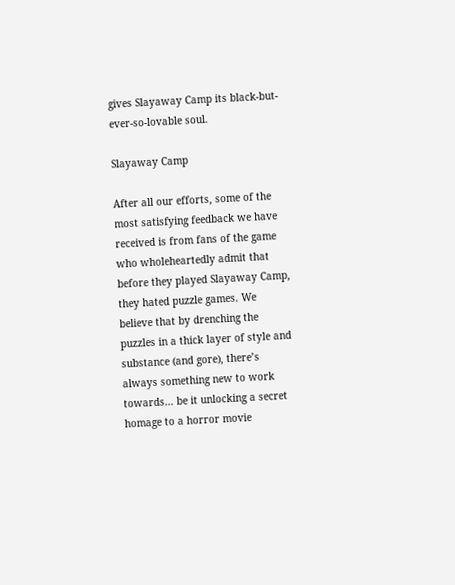gives Slayaway Camp its black-but-ever-so-lovable soul.

Slayaway Camp

After all our efforts, some of the most satisfying feedback we have received is from fans of the game who wholeheartedly admit that before they played Slayaway Camp, they hated puzzle games. We believe that by drenching the puzzles in a thick layer of style and substance (and gore), there’s always something new to work towards… be it unlocking a secret homage to a horror movie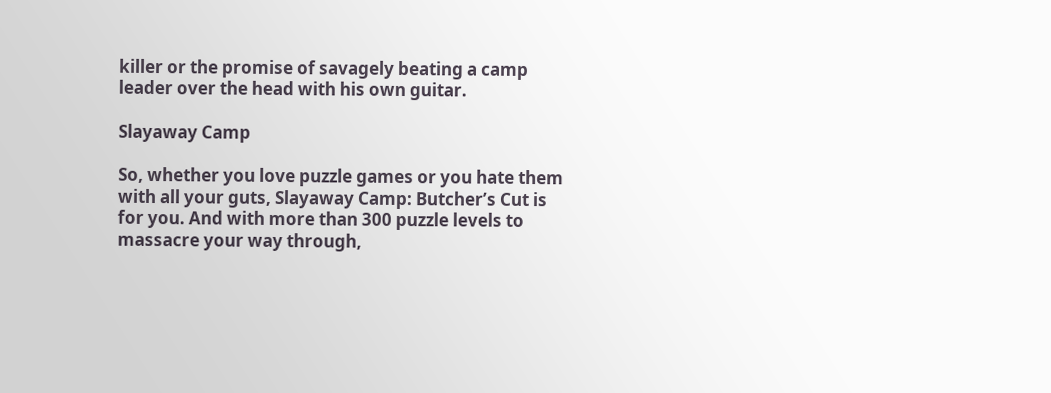killer or the promise of savagely beating a camp leader over the head with his own guitar.

Slayaway Camp

So, whether you love puzzle games or you hate them with all your guts, Slayaway Camp: Butcher’s Cut is for you. And with more than 300 puzzle levels to massacre your way through,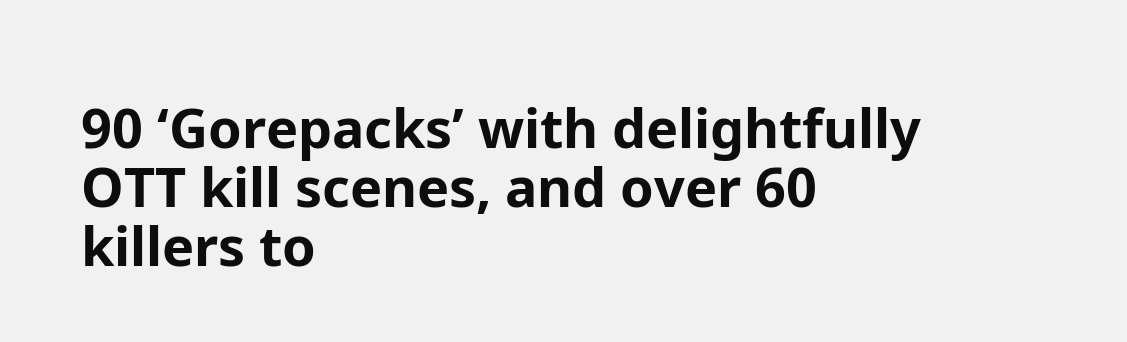90 ‘Gorepacks’ with delightfully OTT kill scenes, and over 60 killers to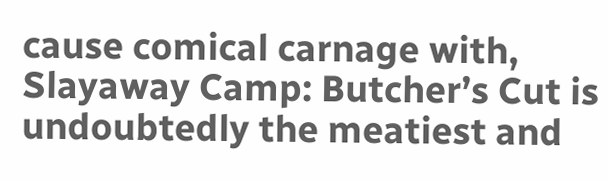cause comical carnage with, Slayaway Camp: Butcher’s Cut is undoubtedly the meatiest and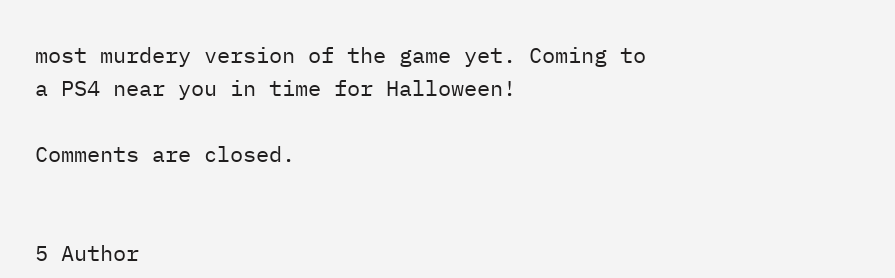most murdery version of the game yet. Coming to a PS4 near you in time for Halloween!

Comments are closed.


5 Author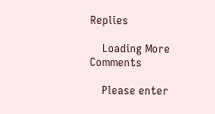Replies

    Loading More Comments

    Please enter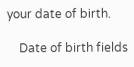your date of birth.

    Date of birth fields